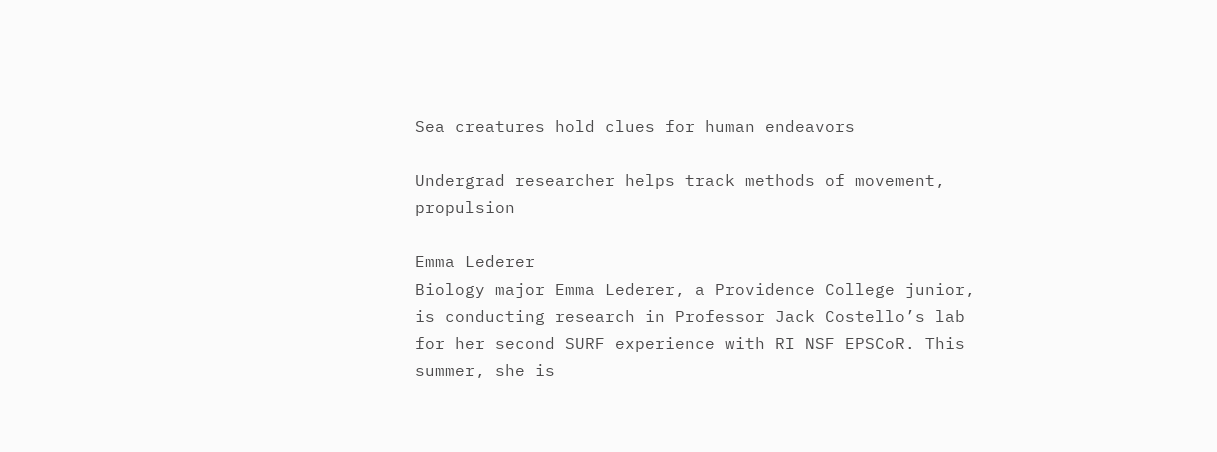Sea creatures hold clues for human endeavors

Undergrad researcher helps track methods of movement, propulsion

Emma Lederer
Biology major Emma Lederer, a Providence College junior, is conducting research in Professor Jack Costello’s lab for her second SURF experience with RI NSF EPSCoR. This summer, she is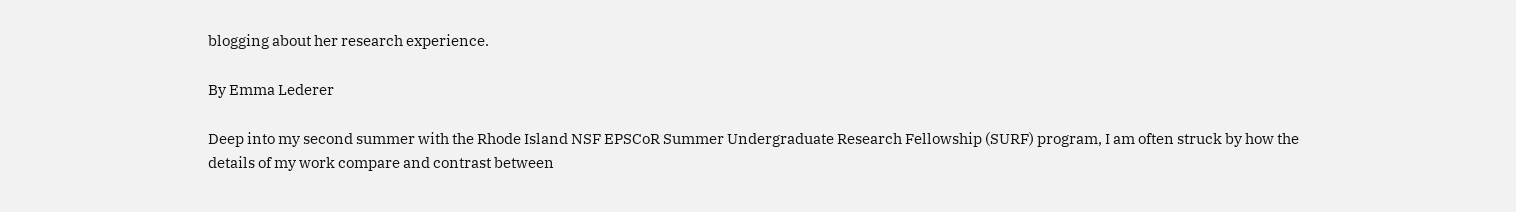blogging about her research experience.

By Emma Lederer

Deep into my second summer with the Rhode Island NSF EPSCoR Summer Undergraduate Research Fellowship (SURF) program, I am often struck by how the details of my work compare and contrast between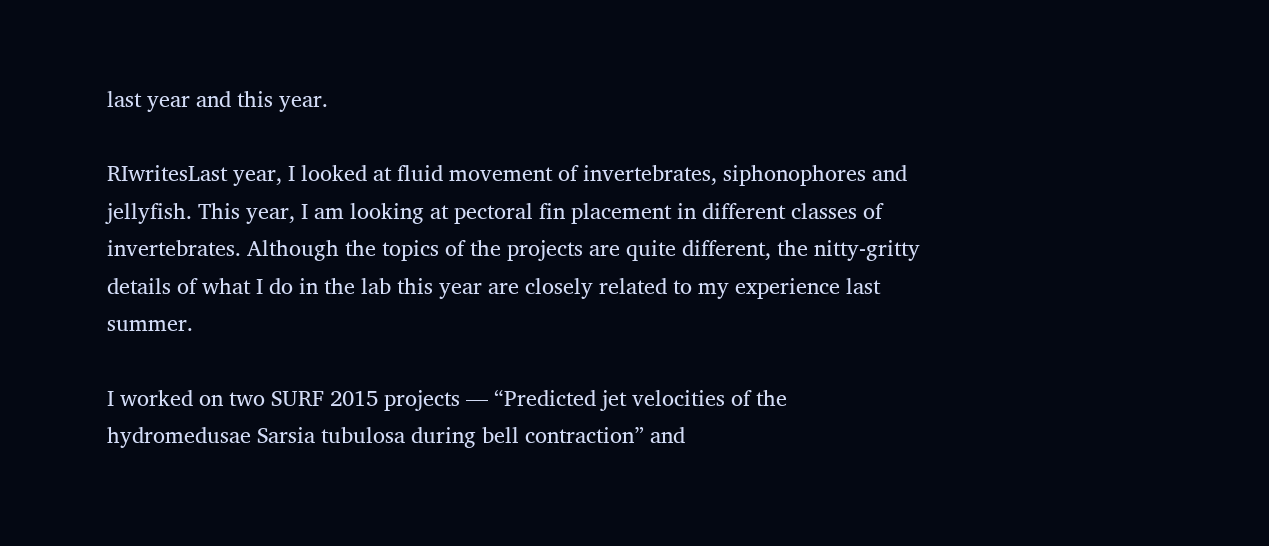last year and this year.

RIwritesLast year, I looked at fluid movement of invertebrates, siphonophores and jellyfish. This year, I am looking at pectoral fin placement in different classes of invertebrates. Although the topics of the projects are quite different, the nitty-gritty details of what I do in the lab this year are closely related to my experience last summer.

I worked on two SURF 2015 projects — “Predicted jet velocities of the hydromedusae Sarsia tubulosa during bell contraction” and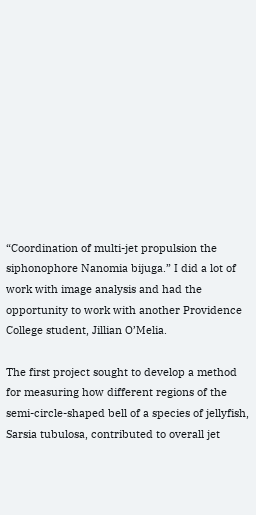“Coordination of multi-jet propulsion the siphonophore Nanomia bijuga.” I did a lot of work with image analysis and had the opportunity to work with another Providence College student, Jillian O’Melia.

The first project sought to develop a method for measuring how different regions of the semi-circle-shaped bell of a species of jellyfish, Sarsia tubulosa, contributed to overall jet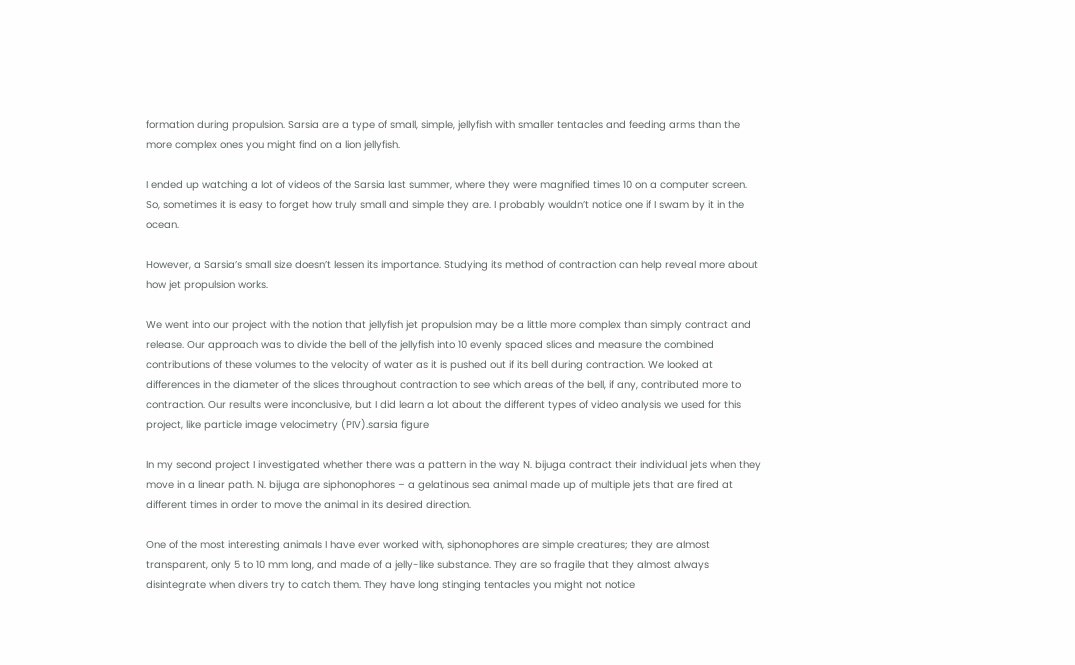formation during propulsion. Sarsia are a type of small, simple, jellyfish with smaller tentacles and feeding arms than the more complex ones you might find on a lion jellyfish.

I ended up watching a lot of videos of the Sarsia last summer, where they were magnified times 10 on a computer screen. So, sometimes it is easy to forget how truly small and simple they are. I probably wouldn’t notice one if I swam by it in the ocean.

However, a Sarsia’s small size doesn’t lessen its importance. Studying its method of contraction can help reveal more about how jet propulsion works.

We went into our project with the notion that jellyfish jet propulsion may be a little more complex than simply contract and release. Our approach was to divide the bell of the jellyfish into 10 evenly spaced slices and measure the combined contributions of these volumes to the velocity of water as it is pushed out if its bell during contraction. We looked at differences in the diameter of the slices throughout contraction to see which areas of the bell, if any, contributed more to contraction. Our results were inconclusive, but I did learn a lot about the different types of video analysis we used for this project, like particle image velocimetry (PIV).sarsia figure

In my second project I investigated whether there was a pattern in the way N. bijuga contract their individual jets when they move in a linear path. N. bijuga are siphonophores – a gelatinous sea animal made up of multiple jets that are fired at different times in order to move the animal in its desired direction.

One of the most interesting animals I have ever worked with, siphonophores are simple creatures; they are almost transparent, only 5 to 10 mm long, and made of a jelly-like substance. They are so fragile that they almost always disintegrate when divers try to catch them. They have long stinging tentacles you might not notice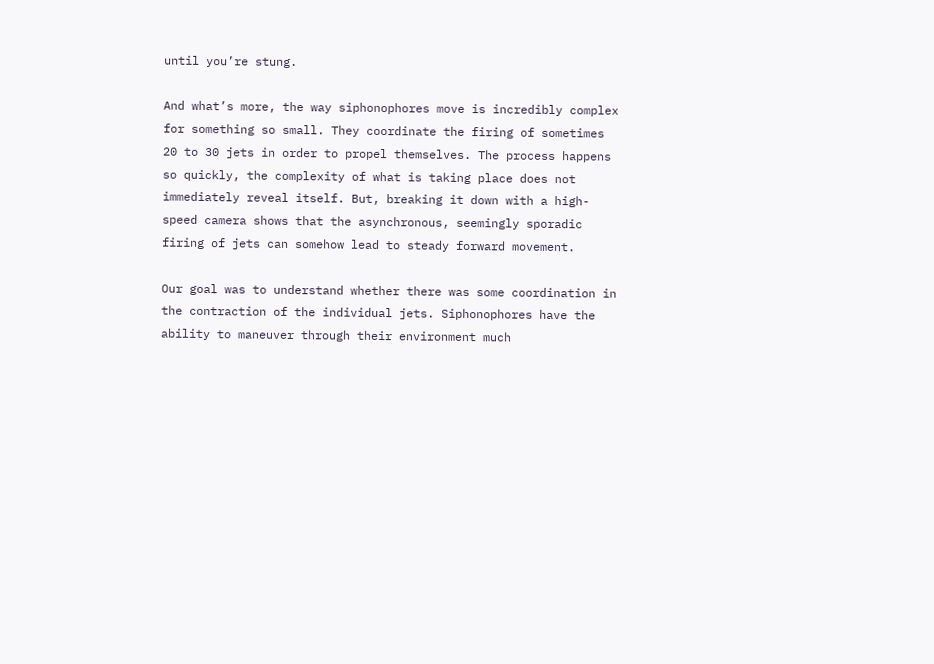until you’re stung.

And what’s more, the way siphonophores move is incredibly complex for something so small. They coordinate the firing of sometimes 20 to 30 jets in order to propel themselves. The process happens so quickly, the complexity of what is taking place does not immediately reveal itself. But, breaking it down with a high-speed camera shows that the asynchronous, seemingly sporadic firing of jets can somehow lead to steady forward movement.

Our goal was to understand whether there was some coordination in the contraction of the individual jets. Siphonophores have the ability to maneuver through their environment much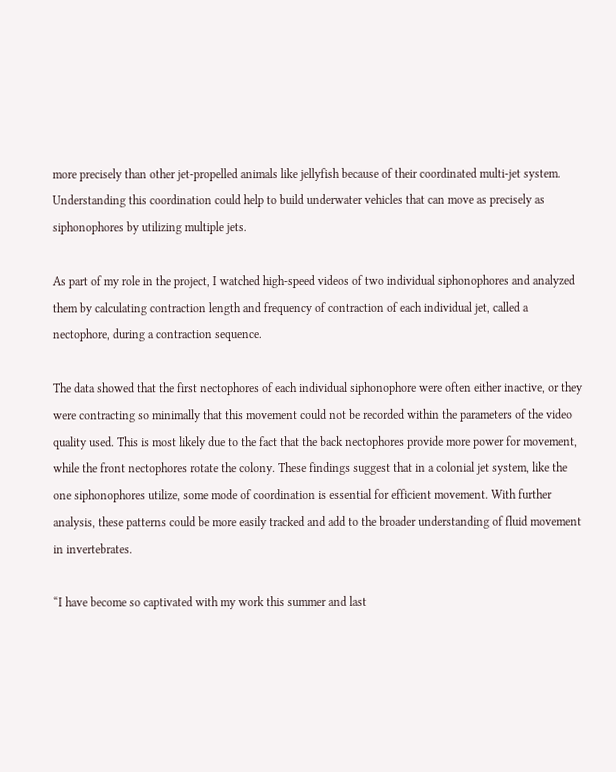more precisely than other jet-propelled animals like jellyfish because of their coordinated multi-jet system. Understanding this coordination could help to build underwater vehicles that can move as precisely as siphonophores by utilizing multiple jets.

As part of my role in the project, I watched high-speed videos of two individual siphonophores and analyzed them by calculating contraction length and frequency of contraction of each individual jet, called a nectophore, during a contraction sequence.

The data showed that the first nectophores of each individual siphonophore were often either inactive, or they were contracting so minimally that this movement could not be recorded within the parameters of the video quality used. This is most likely due to the fact that the back nectophores provide more power for movement, while the front nectophores rotate the colony. These findings suggest that in a colonial jet system, like the one siphonophores utilize, some mode of coordination is essential for efficient movement. With further analysis, these patterns could be more easily tracked and add to the broader understanding of fluid movement in invertebrates.

“I have become so captivated with my work this summer and last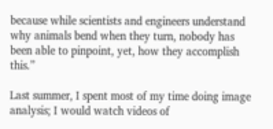because while scientists and engineers understand why animals bend when they turn, nobody has been able to pinpoint, yet, how they accomplish this.”

Last summer, I spent most of my time doing image analysis; I would watch videos of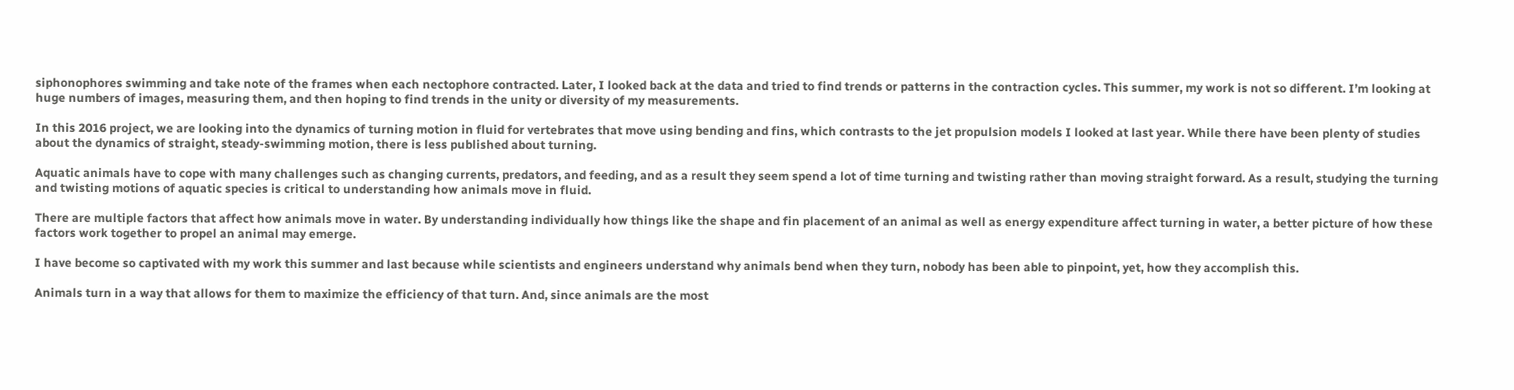siphonophores swimming and take note of the frames when each nectophore contracted. Later, I looked back at the data and tried to find trends or patterns in the contraction cycles. This summer, my work is not so different. I’m looking at huge numbers of images, measuring them, and then hoping to find trends in the unity or diversity of my measurements.

In this 2016 project, we are looking into the dynamics of turning motion in fluid for vertebrates that move using bending and fins, which contrasts to the jet propulsion models I looked at last year. While there have been plenty of studies about the dynamics of straight, steady-swimming motion, there is less published about turning.

Aquatic animals have to cope with many challenges such as changing currents, predators, and feeding, and as a result they seem spend a lot of time turning and twisting rather than moving straight forward. As a result, studying the turning and twisting motions of aquatic species is critical to understanding how animals move in fluid.

There are multiple factors that affect how animals move in water. By understanding individually how things like the shape and fin placement of an animal as well as energy expenditure affect turning in water, a better picture of how these factors work together to propel an animal may emerge.

I have become so captivated with my work this summer and last because while scientists and engineers understand why animals bend when they turn, nobody has been able to pinpoint, yet, how they accomplish this.

Animals turn in a way that allows for them to maximize the efficiency of that turn. And, since animals are the most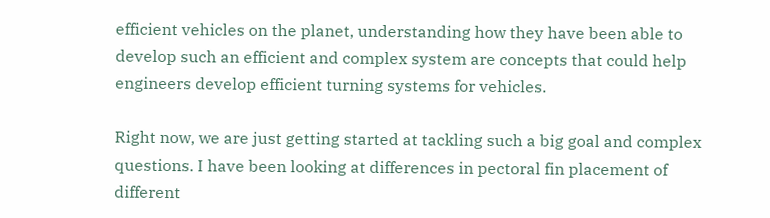efficient vehicles on the planet, understanding how they have been able to develop such an efficient and complex system are concepts that could help engineers develop efficient turning systems for vehicles.

Right now, we are just getting started at tackling such a big goal and complex questions. I have been looking at differences in pectoral fin placement of different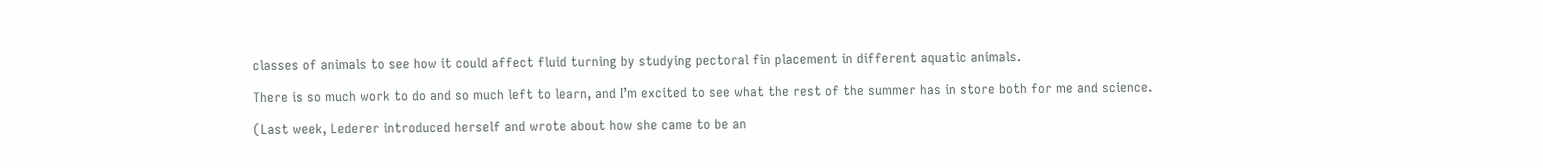classes of animals to see how it could affect fluid turning by studying pectoral fin placement in different aquatic animals.

There is so much work to do and so much left to learn, and I’m excited to see what the rest of the summer has in store both for me and science.

(Last week, Lederer introduced herself and wrote about how she came to be an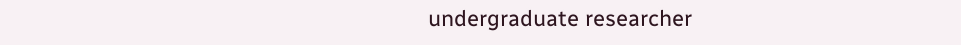undergraduate researcher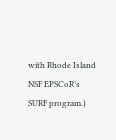with Rhode Island NSF EPSCoR’s SURF program.)